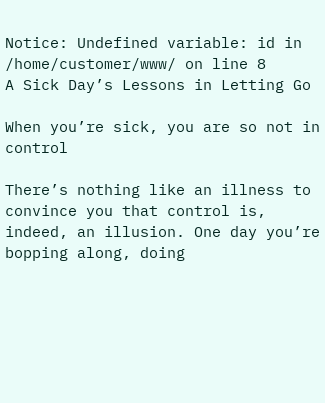Notice: Undefined variable: id in /home/customer/www/ on line 8
A Sick Day’s Lessons in Letting Go

When you’re sick, you are so not in control

There’s nothing like an illness to convince you that control is, indeed, an illusion. One day you’re bopping along, doing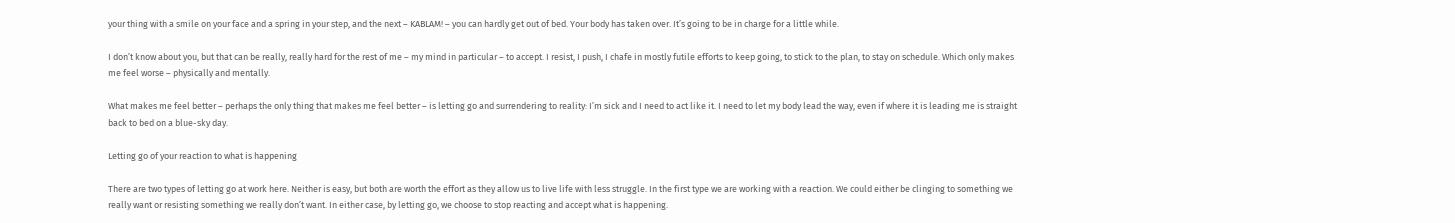your thing with a smile on your face and a spring in your step, and the next – KABLAM! – you can hardly get out of bed. Your body has taken over. It’s going to be in charge for a little while.

I don’t know about you, but that can be really, really hard for the rest of me – my mind in particular – to accept. I resist, I push, I chafe in mostly futile efforts to keep going, to stick to the plan, to stay on schedule. Which only makes me feel worse – physically and mentally.

What makes me feel better – perhaps the only thing that makes me feel better – is letting go and surrendering to reality: I’m sick and I need to act like it. I need to let my body lead the way, even if where it is leading me is straight back to bed on a blue-sky day.

Letting go of your reaction to what is happening

There are two types of letting go at work here. Neither is easy, but both are worth the effort as they allow us to live life with less struggle. In the first type we are working with a reaction. We could either be clinging to something we really want or resisting something we really don’t want. In either case, by letting go, we choose to stop reacting and accept what is happening.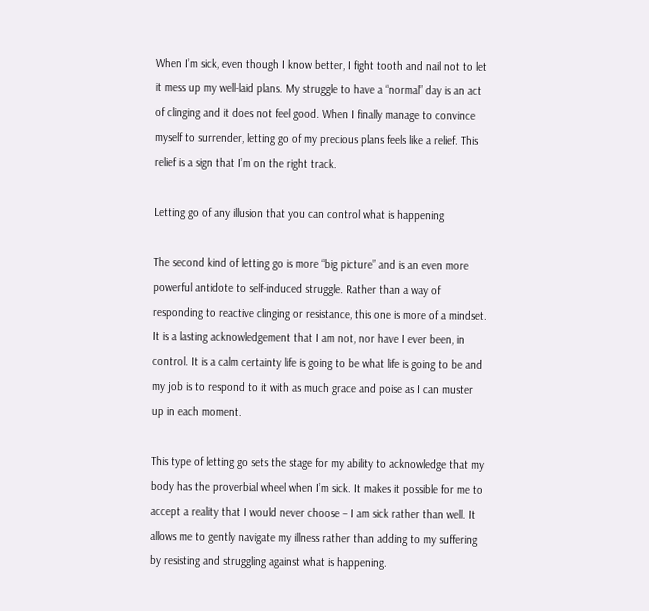When I’m sick, even though I know better, I fight tooth and nail not to let it mess up my well-laid plans. My struggle to have a “normal” day is an act of clinging and it does not feel good. When I finally manage to convince myself to surrender, letting go of my precious plans feels like a relief. This relief is a sign that I’m on the right track.

Letting go of any illusion that you can control what is happening

The second kind of letting go is more “big picture” and is an even more powerful antidote to self-induced struggle. Rather than a way of responding to reactive clinging or resistance, this one is more of a mindset. It is a lasting acknowledgement that I am not, nor have I ever been, in control. It is a calm certainty life is going to be what life is going to be and my job is to respond to it with as much grace and poise as I can muster up in each moment.

This type of letting go sets the stage for my ability to acknowledge that my body has the proverbial wheel when I’m sick. It makes it possible for me to accept a reality that I would never choose – I am sick rather than well. It allows me to gently navigate my illness rather than adding to my suffering by resisting and struggling against what is happening.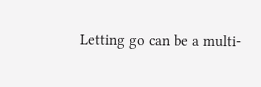Letting go can be a multi-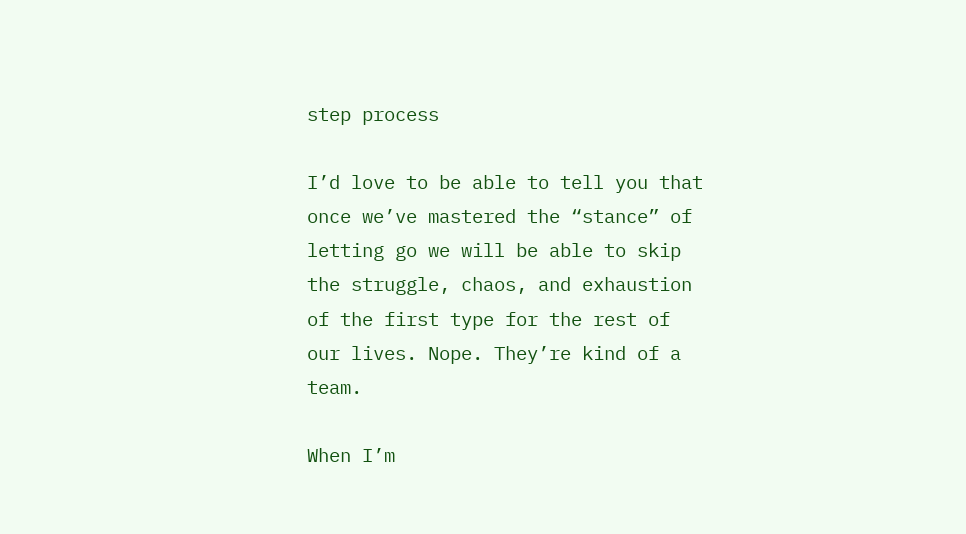step process

I’d love to be able to tell you that once we’ve mastered the “stance” of letting go we will be able to skip the struggle, chaos, and exhaustion of the first type for the rest of our lives. Nope. They’re kind of a team.

When I’m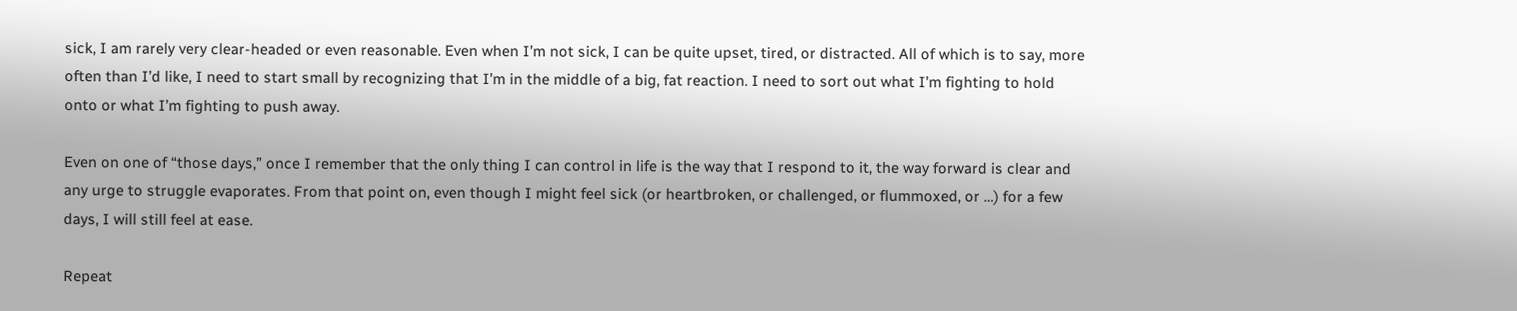sick, I am rarely very clear-headed or even reasonable. Even when I’m not sick, I can be quite upset, tired, or distracted. All of which is to say, more often than I’d like, I need to start small by recognizing that I’m in the middle of a big, fat reaction. I need to sort out what I’m fighting to hold onto or what I’m fighting to push away.

Even on one of “those days,” once I remember that the only thing I can control in life is the way that I respond to it, the way forward is clear and any urge to struggle evaporates. From that point on, even though I might feel sick (or heartbroken, or challenged, or flummoxed, or …) for a few days, I will still feel at ease.

Repeat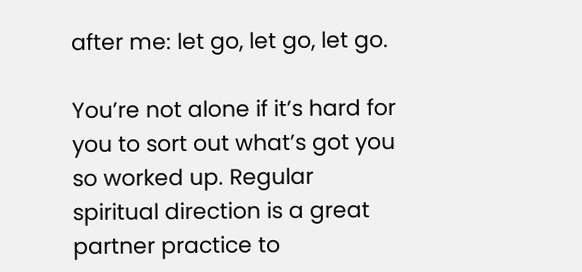after me: let go, let go, let go.

You’re not alone if it’s hard for you to sort out what’s got you so worked up. Regular spiritual direction is a great partner practice to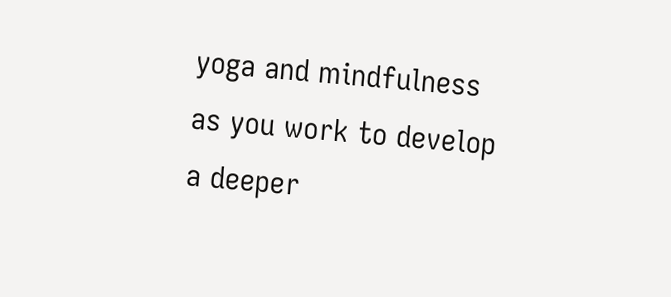yoga and mindfulness as you work to develop a deeper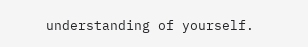understanding of yourself.